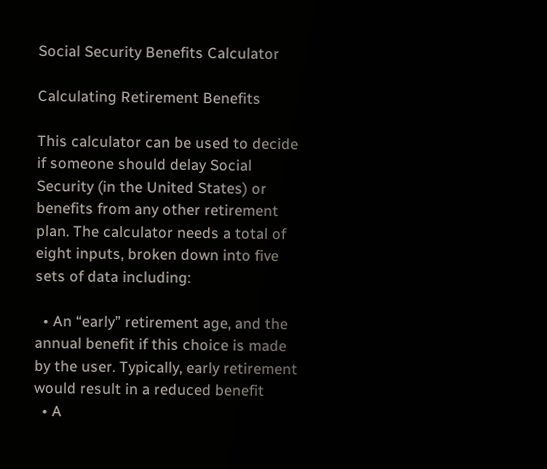Social Security Benefits Calculator

Calculating Retirement Benefits

This calculator can be used to decide if someone should delay Social Security (in the United States) or benefits from any other retirement plan. The calculator needs a total of eight inputs, broken down into five sets of data including:

  • An “early” retirement age, and the annual benefit if this choice is made by the user. Typically, early retirement would result in a reduced benefit
  • A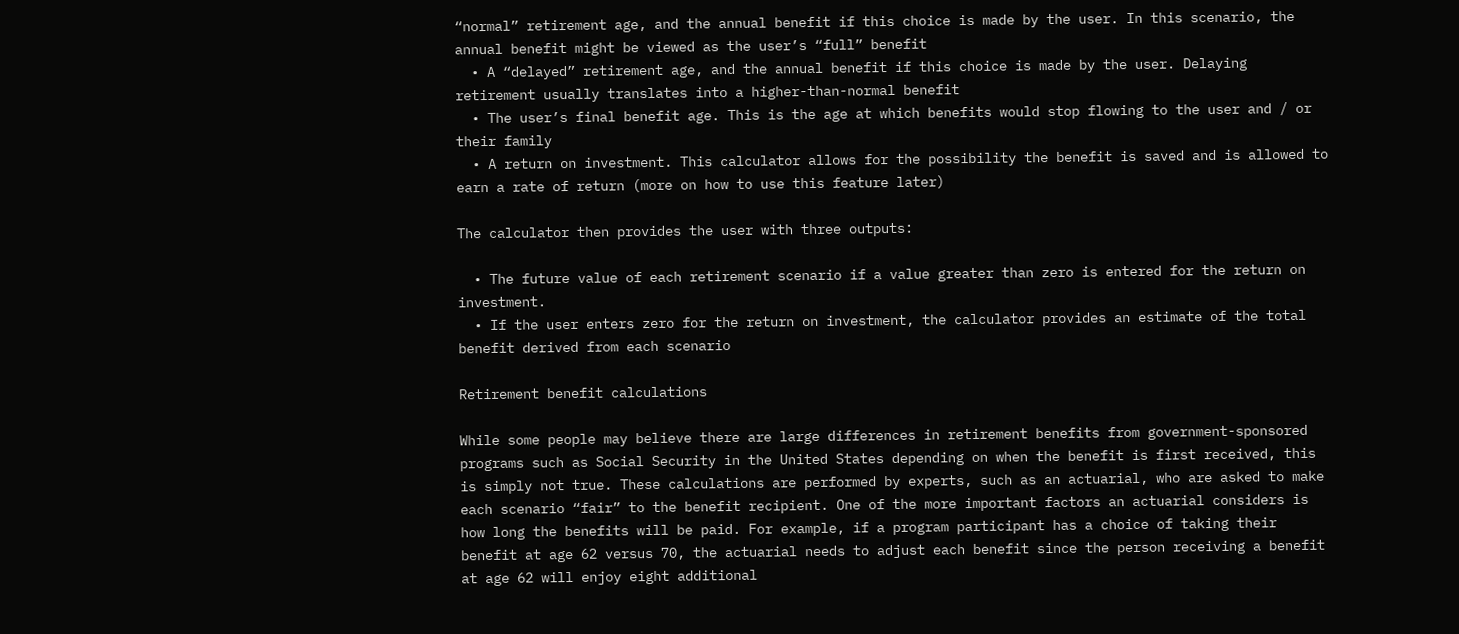“normal” retirement age, and the annual benefit if this choice is made by the user. In this scenario, the annual benefit might be viewed as the user’s “full” benefit
  • A “delayed” retirement age, and the annual benefit if this choice is made by the user. Delaying retirement usually translates into a higher-than-normal benefit
  • The user’s final benefit age. This is the age at which benefits would stop flowing to the user and / or their family
  • A return on investment. This calculator allows for the possibility the benefit is saved and is allowed to earn a rate of return (more on how to use this feature later)

The calculator then provides the user with three outputs:

  • The future value of each retirement scenario if a value greater than zero is entered for the return on investment.
  • If the user enters zero for the return on investment, the calculator provides an estimate of the total benefit derived from each scenario

Retirement benefit calculations

While some people may believe there are large differences in retirement benefits from government-sponsored programs such as Social Security in the United States depending on when the benefit is first received, this is simply not true. These calculations are performed by experts, such as an actuarial, who are asked to make each scenario “fair” to the benefit recipient. One of the more important factors an actuarial considers is how long the benefits will be paid. For example, if a program participant has a choice of taking their benefit at age 62 versus 70, the actuarial needs to adjust each benefit since the person receiving a benefit at age 62 will enjoy eight additional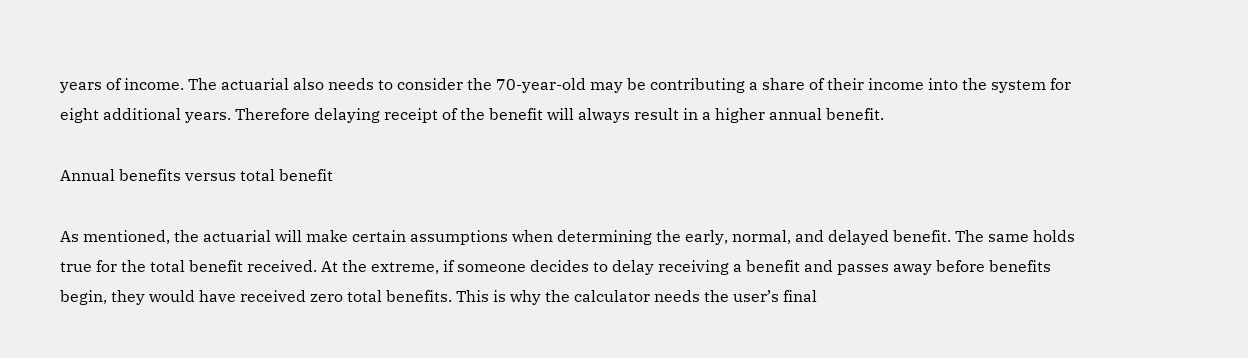years of income. The actuarial also needs to consider the 70-year-old may be contributing a share of their income into the system for eight additional years. Therefore delaying receipt of the benefit will always result in a higher annual benefit.

Annual benefits versus total benefit

As mentioned, the actuarial will make certain assumptions when determining the early, normal, and delayed benefit. The same holds true for the total benefit received. At the extreme, if someone decides to delay receiving a benefit and passes away before benefits begin, they would have received zero total benefits. This is why the calculator needs the user’s final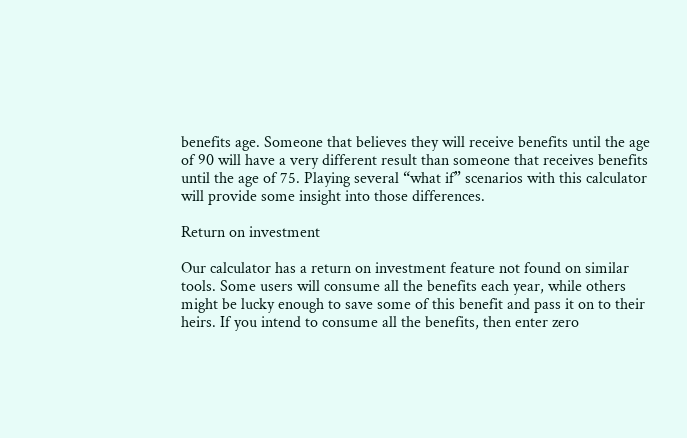benefits age. Someone that believes they will receive benefits until the age of 90 will have a very different result than someone that receives benefits until the age of 75. Playing several “what if” scenarios with this calculator will provide some insight into those differences.

Return on investment

Our calculator has a return on investment feature not found on similar tools. Some users will consume all the benefits each year, while others might be lucky enough to save some of this benefit and pass it on to their heirs. If you intend to consume all the benefits, then enter zero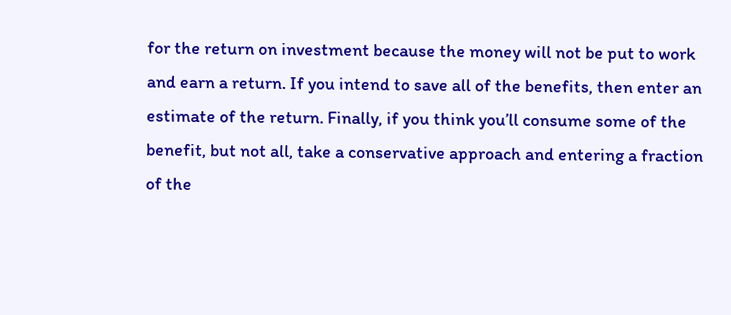for the return on investment because the money will not be put to work and earn a return. If you intend to save all of the benefits, then enter an estimate of the return. Finally, if you think you’ll consume some of the benefit, but not all, take a conservative approach and entering a fraction of the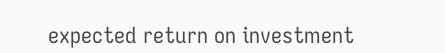expected return on investment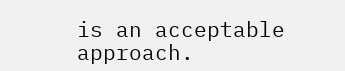is an acceptable approach.